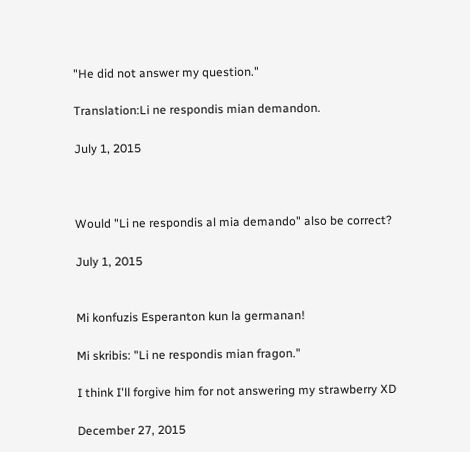"He did not answer my question."

Translation:Li ne respondis mian demandon.

July 1, 2015



Would "Li ne respondis al mia demando" also be correct?

July 1, 2015


Mi konfuzis Esperanton kun la germanan!

Mi skribis: "Li ne respondis mian fragon."

I think I'll forgive him for not answering my strawberry XD

December 27, 2015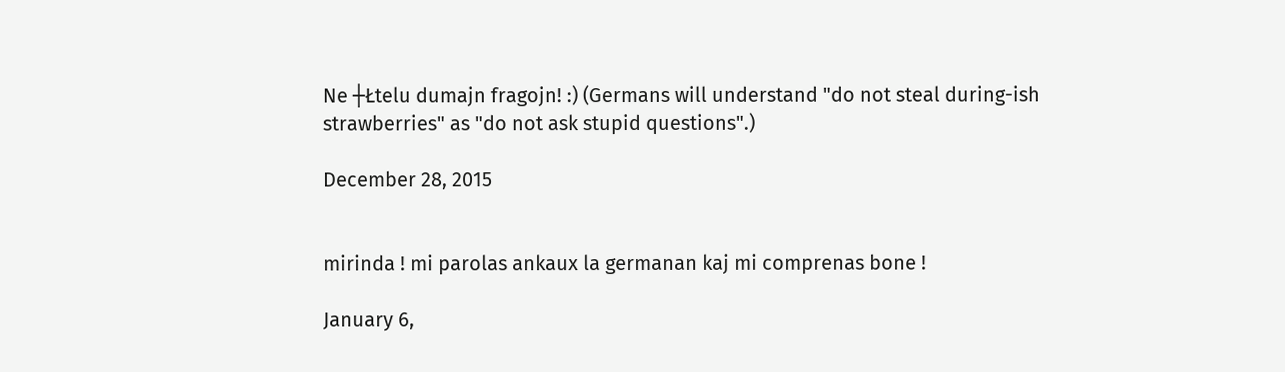Ne ┼Łtelu dumajn fragojn! :) (Germans will understand "do not steal during-ish strawberries" as "do not ask stupid questions".)

December 28, 2015


mirinda ! mi parolas ankaux la germanan kaj mi comprenas bone !

January 6,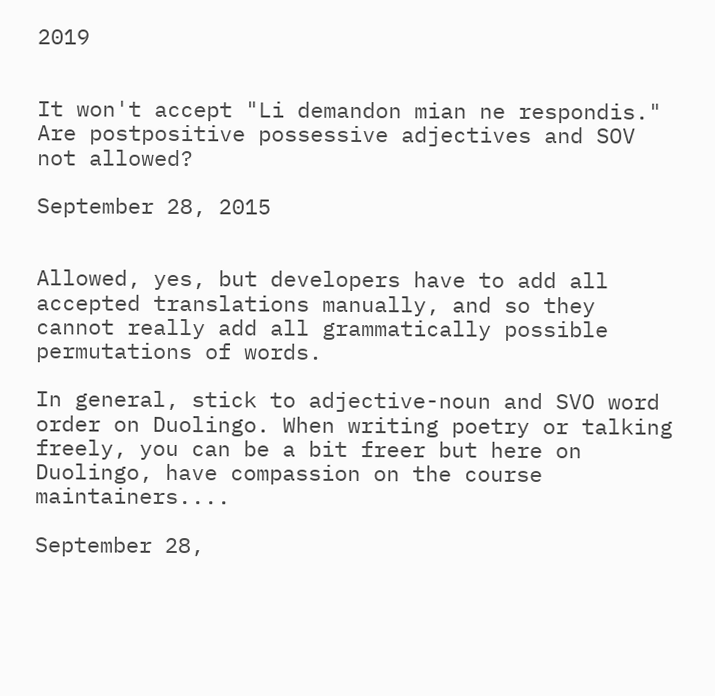2019


It won't accept "Li demandon mian ne respondis." Are postpositive possessive adjectives and SOV not allowed?

September 28, 2015


Allowed, yes, but developers have to add all accepted translations manually, and so they cannot really add all grammatically possible permutations of words.

In general, stick to adjective-noun and SVO word order on Duolingo. When writing poetry or talking freely, you can be a bit freer but here on Duolingo, have compassion on the course maintainers....

September 28,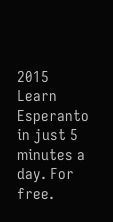2015
Learn Esperanto in just 5 minutes a day. For free.